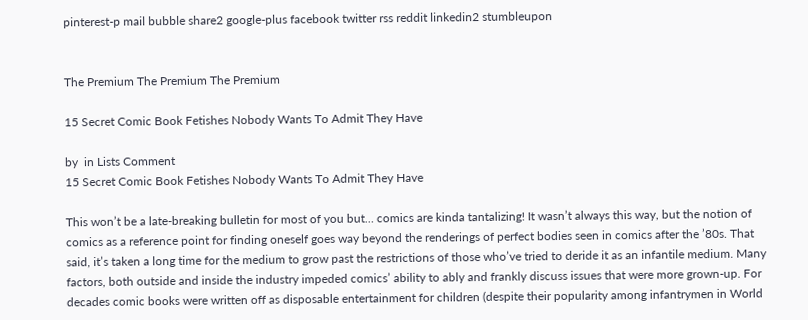pinterest-p mail bubble share2 google-plus facebook twitter rss reddit linkedin2 stumbleupon


The Premium The Premium The Premium

15 Secret Comic Book Fetishes Nobody Wants To Admit They Have

by  in Lists Comment
15 Secret Comic Book Fetishes Nobody Wants To Admit They Have

This won’t be a late-breaking bulletin for most of you but… comics are kinda tantalizing! It wasn’t always this way, but the notion of comics as a reference point for finding oneself goes way beyond the renderings of perfect bodies seen in comics after the ’80s. That said, it’s taken a long time for the medium to grow past the restrictions of those who’ve tried to deride it as an infantile medium. Many factors, both outside and inside the industry impeded comics’ ability to ably and frankly discuss issues that were more grown-up. For decades comic books were written off as disposable entertainment for children (despite their popularity among infantrymen in World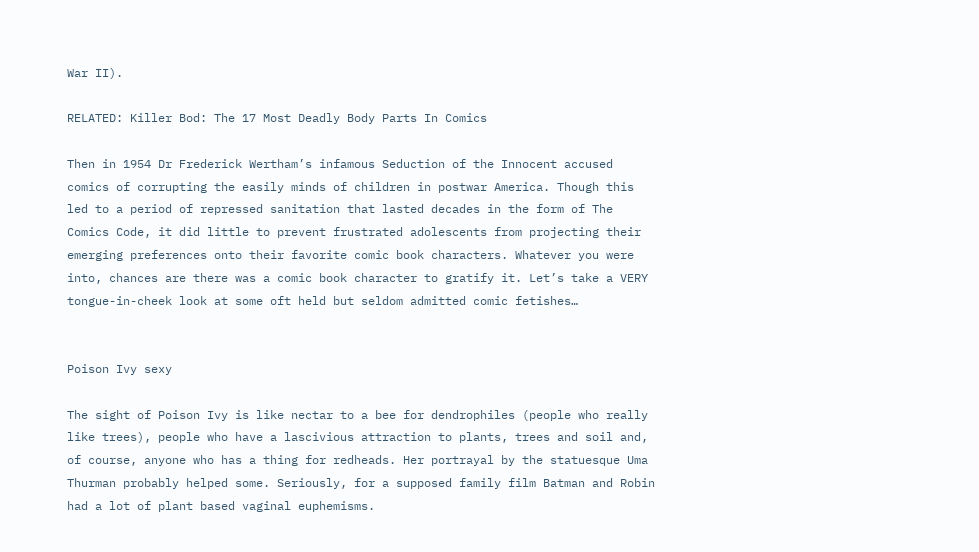War II).

RELATED: Killer Bod: The 17 Most Deadly Body Parts In Comics

Then in 1954 Dr Frederick Wertham’s infamous Seduction of the Innocent accused comics of corrupting the easily minds of children in postwar America. Though this led to a period of repressed sanitation that lasted decades in the form of The Comics Code, it did little to prevent frustrated adolescents from projecting their emerging preferences onto their favorite comic book characters. Whatever you were into, chances are there was a comic book character to gratify it. Let’s take a VERY tongue-in-cheek look at some oft held but seldom admitted comic fetishes…


Poison Ivy sexy

The sight of Poison Ivy is like nectar to a bee for dendrophiles (people who really like trees), people who have a lascivious attraction to plants, trees and soil and, of course, anyone who has a thing for redheads. Her portrayal by the statuesque Uma Thurman probably helped some. Seriously, for a supposed family film Batman and Robin had a lot of plant based vaginal euphemisms.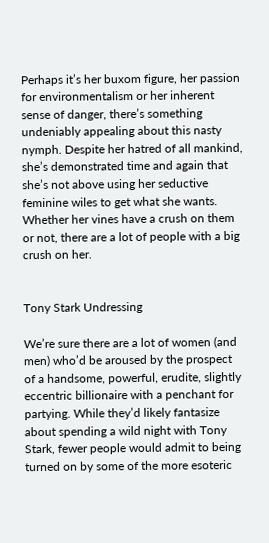Perhaps it’s her buxom figure, her passion for environmentalism or her inherent sense of danger, there’s something undeniably appealing about this nasty nymph. Despite her hatred of all mankind, she’s demonstrated time and again that she’s not above using her seductive feminine wiles to get what she wants. Whether her vines have a crush on them or not, there are a lot of people with a big crush on her.


Tony Stark Undressing

We’re sure there are a lot of women (and men) who’d be aroused by the prospect of a handsome, powerful, erudite, slightly eccentric billionaire with a penchant for partying. While they’d likely fantasize about spending a wild night with Tony Stark, fewer people would admit to being turned on by some of the more esoteric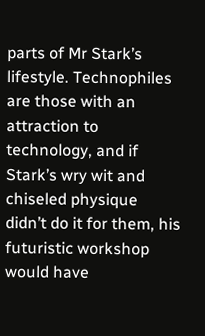parts of Mr Stark’s lifestyle. Technophiles are those with an attraction to technology, and if Stark’s wry wit and chiseled physique didn’t do it for them, his futuristic workshop would have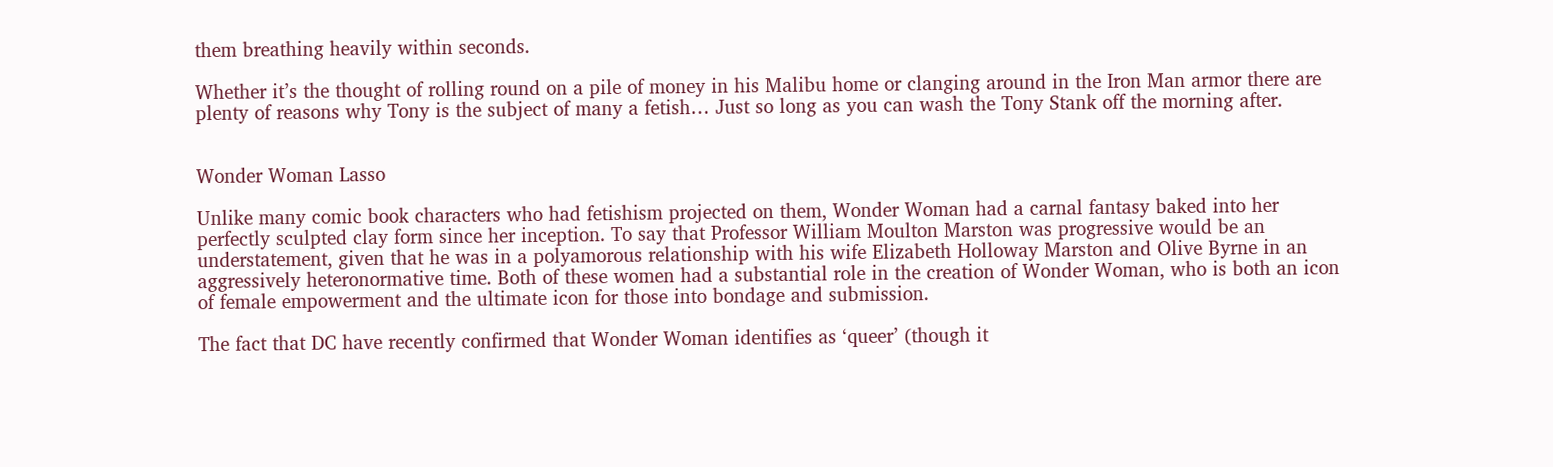them breathing heavily within seconds.

Whether it’s the thought of rolling round on a pile of money in his Malibu home or clanging around in the Iron Man armor there are plenty of reasons why Tony is the subject of many a fetish… Just so long as you can wash the Tony Stank off the morning after.


Wonder Woman Lasso

Unlike many comic book characters who had fetishism projected on them, Wonder Woman had a carnal fantasy baked into her perfectly sculpted clay form since her inception. To say that Professor William Moulton Marston was progressive would be an understatement, given that he was in a polyamorous relationship with his wife Elizabeth Holloway Marston and Olive Byrne in an aggressively heteronormative time. Both of these women had a substantial role in the creation of Wonder Woman, who is both an icon of female empowerment and the ultimate icon for those into bondage and submission.

The fact that DC have recently confirmed that Wonder Woman identifies as ‘queer’ (though it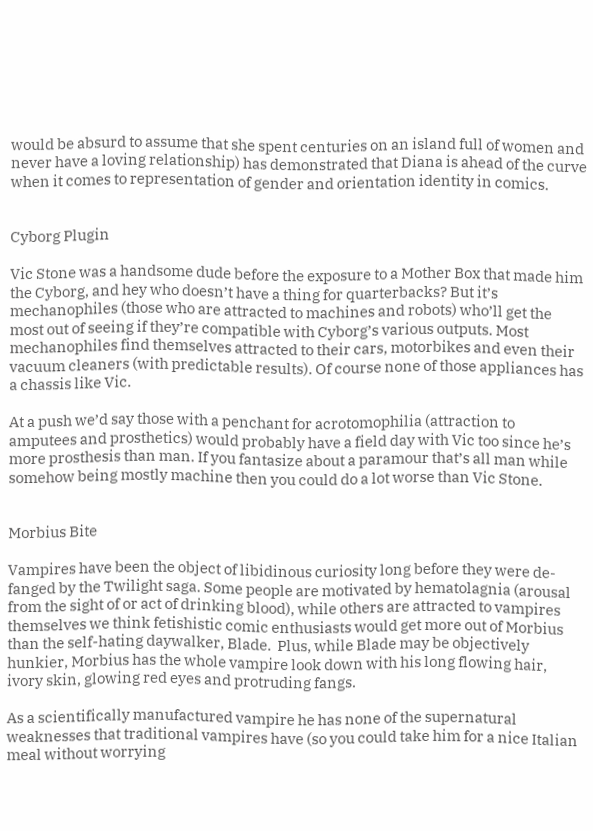would be absurd to assume that she spent centuries on an island full of women and never have a loving relationship) has demonstrated that Diana is ahead of the curve when it comes to representation of gender and orientation identity in comics.


Cyborg Plugin

Vic Stone was a handsome dude before the exposure to a Mother Box that made him the Cyborg, and hey who doesn’t have a thing for quarterbacks? But it’s mechanophiles (those who are attracted to machines and robots) who’ll get the most out of seeing if they’re compatible with Cyborg’s various outputs. Most mechanophiles find themselves attracted to their cars, motorbikes and even their vacuum cleaners (with predictable results). Of course none of those appliances has a chassis like Vic.

At a push we’d say those with a penchant for acrotomophilia (attraction to amputees and prosthetics) would probably have a field day with Vic too since he’s more prosthesis than man. If you fantasize about a paramour that’s all man while somehow being mostly machine then you could do a lot worse than Vic Stone.


Morbius Bite

Vampires have been the object of libidinous curiosity long before they were de-fanged by the Twilight saga. Some people are motivated by hematolagnia (arousal from the sight of or act of drinking blood), while others are attracted to vampires themselves we think fetishistic comic enthusiasts would get more out of Morbius than the self-hating daywalker, Blade.  Plus, while Blade may be objectively hunkier, Morbius has the whole vampire look down with his long flowing hair, ivory skin, glowing red eyes and protruding fangs.

As a scientifically manufactured vampire he has none of the supernatural weaknesses that traditional vampires have (so you could take him for a nice Italian meal without worrying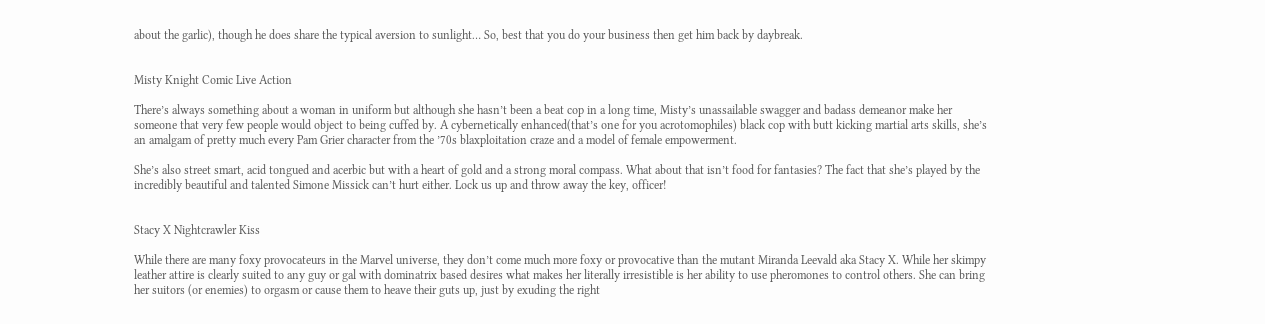about the garlic), though he does share the typical aversion to sunlight… So, best that you do your business then get him back by daybreak.


Misty Knight Comic Live Action

There’s always something about a woman in uniform but although she hasn’t been a beat cop in a long time, Misty’s unassailable swagger and badass demeanor make her someone that very few people would object to being cuffed by. A cybernetically enhanced(that’s one for you acrotomophiles) black cop with butt kicking martial arts skills, she’s an amalgam of pretty much every Pam Grier character from the ’70s blaxploitation craze and a model of female empowerment.

She’s also street smart, acid tongued and acerbic but with a heart of gold and a strong moral compass. What about that isn’t food for fantasies? The fact that she’s played by the incredibly beautiful and talented Simone Missick can’t hurt either. Lock us up and throw away the key, officer!


Stacy X Nightcrawler Kiss

While there are many foxy provocateurs in the Marvel universe, they don’t come much more foxy or provocative than the mutant Miranda Leevald aka Stacy X. While her skimpy leather attire is clearly suited to any guy or gal with dominatrix based desires what makes her literally irresistible is her ability to use pheromones to control others. She can bring her suitors (or enemies) to orgasm or cause them to heave their guts up, just by exuding the right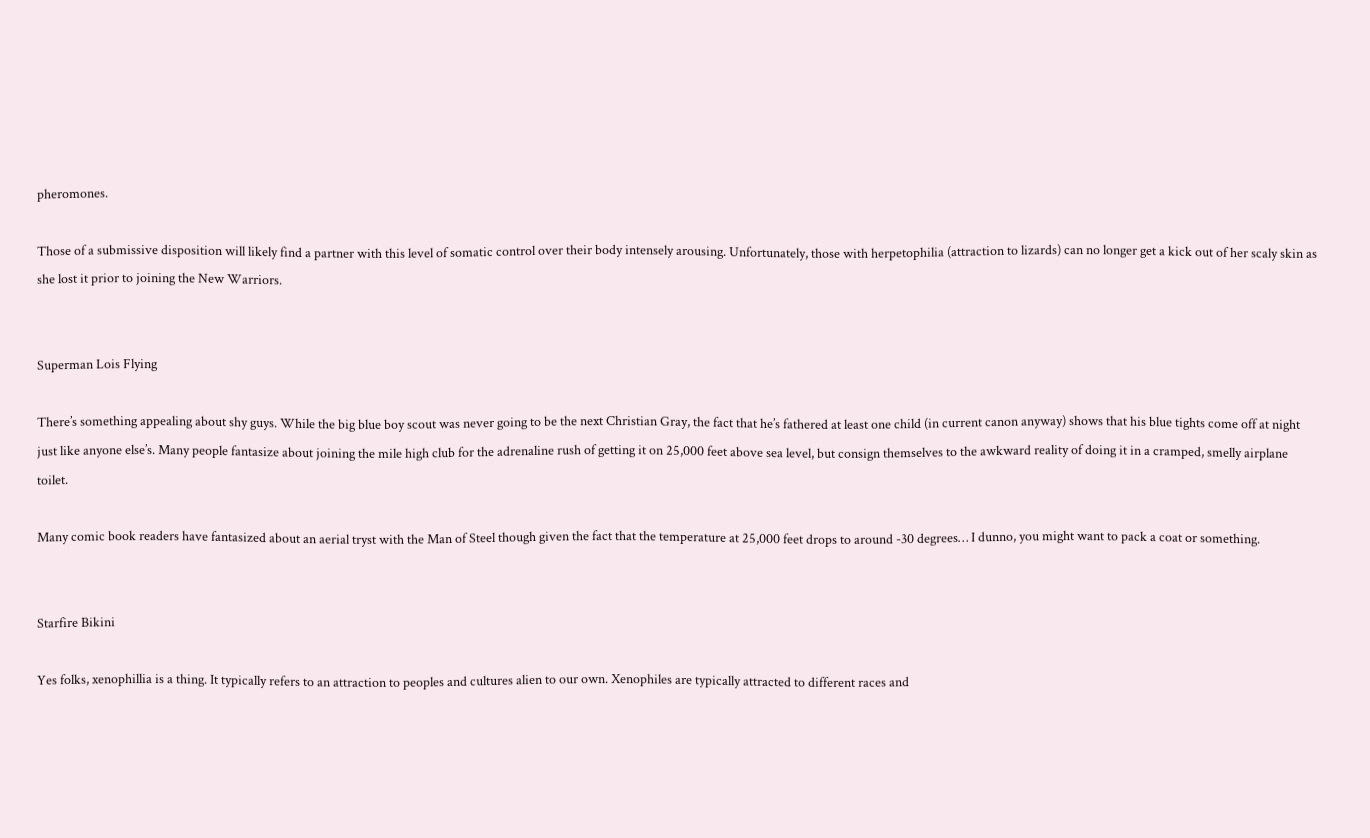pheromones.

Those of a submissive disposition will likely find a partner with this level of somatic control over their body intensely arousing. Unfortunately, those with herpetophilia (attraction to lizards) can no longer get a kick out of her scaly skin as she lost it prior to joining the New Warriors.


Superman Lois Flying

There’s something appealing about shy guys. While the big blue boy scout was never going to be the next Christian Gray, the fact that he’s fathered at least one child (in current canon anyway) shows that his blue tights come off at night just like anyone else’s. Many people fantasize about joining the mile high club for the adrenaline rush of getting it on 25,000 feet above sea level, but consign themselves to the awkward reality of doing it in a cramped, smelly airplane toilet.

Many comic book readers have fantasized about an aerial tryst with the Man of Steel though given the fact that the temperature at 25,000 feet drops to around -30 degrees… I dunno, you might want to pack a coat or something.


Starfire Bikini

Yes folks, xenophillia is a thing. It typically refers to an attraction to peoples and cultures alien to our own. Xenophiles are typically attracted to different races and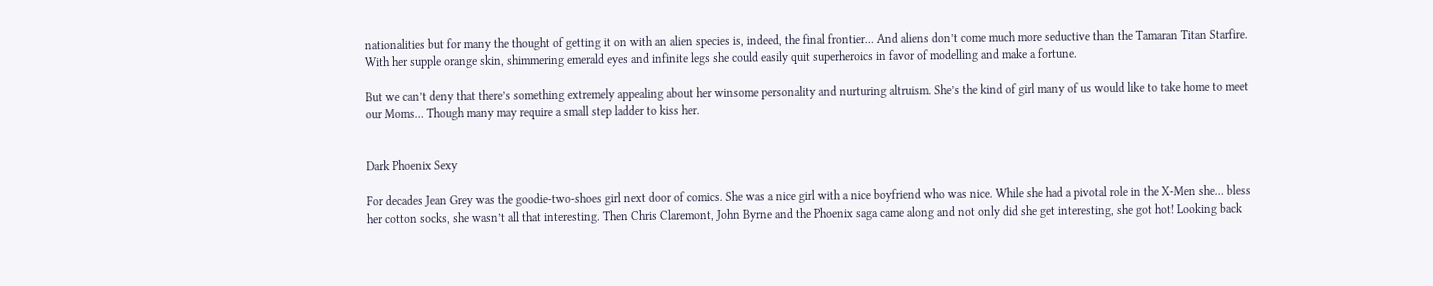nationalities but for many the thought of getting it on with an alien species is, indeed, the final frontier… And aliens don’t come much more seductive than the Tamaran Titan Starfire. With her supple orange skin, shimmering emerald eyes and infinite legs she could easily quit superheroics in favor of modelling and make a fortune.

But we can’t deny that there’s something extremely appealing about her winsome personality and nurturing altruism. She’s the kind of girl many of us would like to take home to meet our Moms… Though many may require a small step ladder to kiss her.


Dark Phoenix Sexy

For decades Jean Grey was the goodie-two-shoes girl next door of comics. She was a nice girl with a nice boyfriend who was nice. While she had a pivotal role in the X-Men she… bless her cotton socks, she wasn’t all that interesting. Then Chris Claremont, John Byrne and the Phoenix saga came along and not only did she get interesting, she got hot! Looking back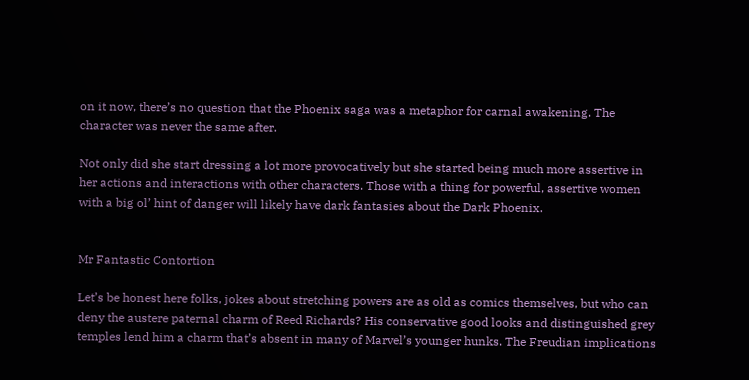on it now, there’s no question that the Phoenix saga was a metaphor for carnal awakening. The character was never the same after.

Not only did she start dressing a lot more provocatively but she started being much more assertive in her actions and interactions with other characters. Those with a thing for powerful, assertive women with a big ol’ hint of danger will likely have dark fantasies about the Dark Phoenix.


Mr Fantastic Contortion

Let’s be honest here folks, jokes about stretching powers are as old as comics themselves, but who can deny the austere paternal charm of Reed Richards? His conservative good looks and distinguished grey temples lend him a charm that’s absent in many of Marvel’s younger hunks. The Freudian implications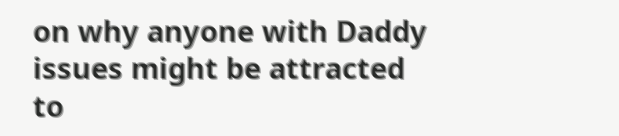on why anyone with Daddy issues might be attracted to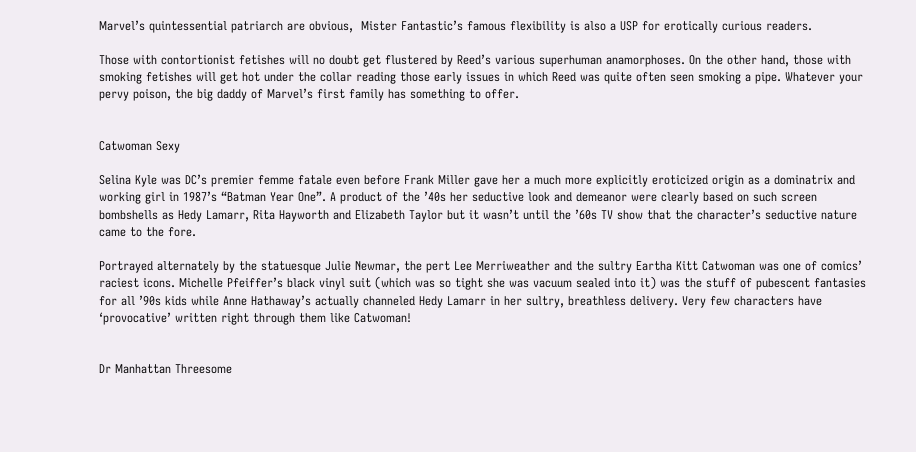Marvel’s quintessential patriarch are obvious,  Mister Fantastic’s famous flexibility is also a USP for erotically curious readers.

Those with contortionist fetishes will no doubt get flustered by Reed’s various superhuman anamorphoses. On the other hand, those with smoking fetishes will get hot under the collar reading those early issues in which Reed was quite often seen smoking a pipe. Whatever your pervy poison, the big daddy of Marvel’s first family has something to offer.


Catwoman Sexy

Selina Kyle was DC’s premier femme fatale even before Frank Miller gave her a much more explicitly eroticized origin as a dominatrix and working girl in 1987’s “Batman Year One”. A product of the ’40s her seductive look and demeanor were clearly based on such screen bombshells as Hedy Lamarr, Rita Hayworth and Elizabeth Taylor but it wasn’t until the ’60s TV show that the character’s seductive nature came to the fore.

Portrayed alternately by the statuesque Julie Newmar, the pert Lee Merriweather and the sultry Eartha Kitt Catwoman was one of comics’ raciest icons. Michelle Pfeiffer’s black vinyl suit (which was so tight she was vacuum sealed into it) was the stuff of pubescent fantasies for all ’90s kids while Anne Hathaway’s actually channeled Hedy Lamarr in her sultry, breathless delivery. Very few characters have ‘provocative’ written right through them like Catwoman!


Dr Manhattan Threesome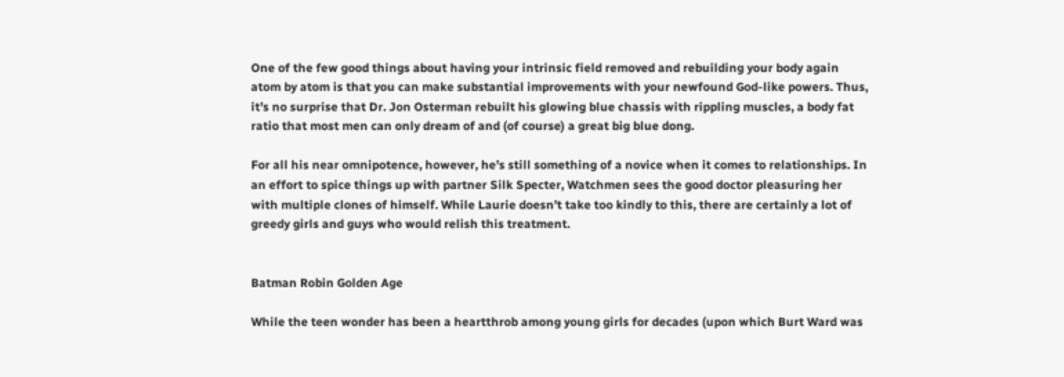One of the few good things about having your intrinsic field removed and rebuilding your body again atom by atom is that you can make substantial improvements with your newfound God-like powers. Thus, it’s no surprise that Dr. Jon Osterman rebuilt his glowing blue chassis with rippling muscles, a body fat ratio that most men can only dream of and (of course) a great big blue dong.

For all his near omnipotence, however, he’s still something of a novice when it comes to relationships. In an effort to spice things up with partner Silk Specter, Watchmen sees the good doctor pleasuring her with multiple clones of himself. While Laurie doesn’t take too kindly to this, there are certainly a lot of greedy girls and guys who would relish this treatment.


Batman Robin Golden Age

While the teen wonder has been a heartthrob among young girls for decades (upon which Burt Ward was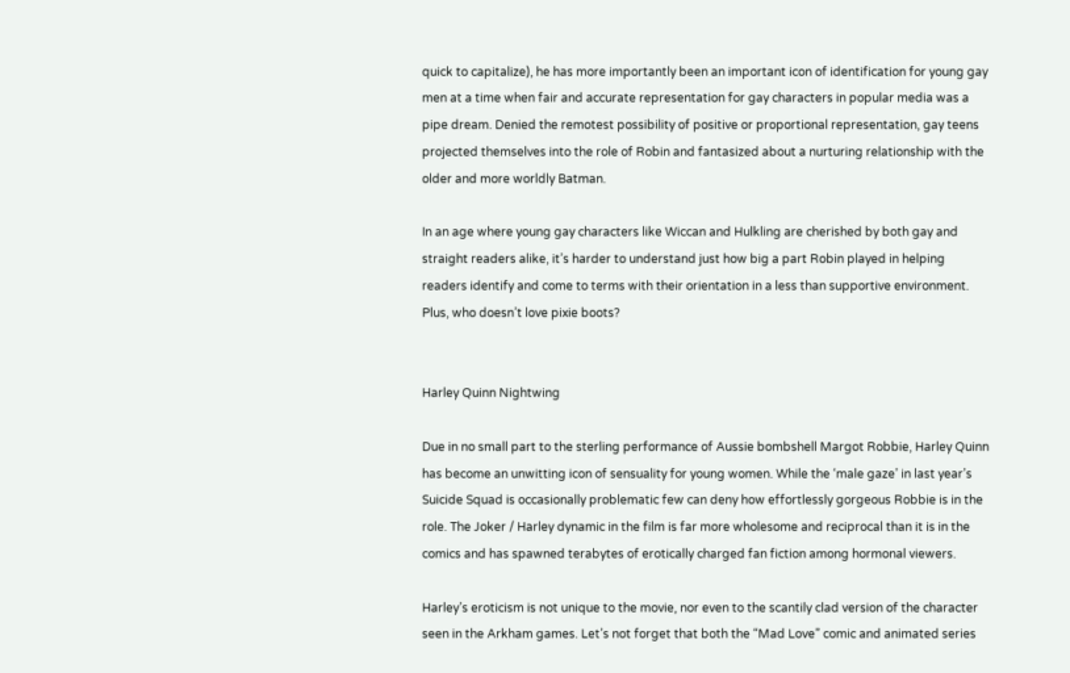quick to capitalize), he has more importantly been an important icon of identification for young gay men at a time when fair and accurate representation for gay characters in popular media was a pipe dream. Denied the remotest possibility of positive or proportional representation, gay teens projected themselves into the role of Robin and fantasized about a nurturing relationship with the older and more worldly Batman.

In an age where young gay characters like Wiccan and Hulkling are cherished by both gay and straight readers alike, it’s harder to understand just how big a part Robin played in helping readers identify and come to terms with their orientation in a less than supportive environment. Plus, who doesn’t love pixie boots?


Harley Quinn Nightwing

Due in no small part to the sterling performance of Aussie bombshell Margot Robbie, Harley Quinn has become an unwitting icon of sensuality for young women. While the ‘male gaze’ in last year’s Suicide Squad is occasionally problematic few can deny how effortlessly gorgeous Robbie is in the role. The Joker / Harley dynamic in the film is far more wholesome and reciprocal than it is in the comics and has spawned terabytes of erotically charged fan fiction among hormonal viewers.

Harley’s eroticism is not unique to the movie, nor even to the scantily clad version of the character seen in the Arkham games. Let’s not forget that both the “Mad Love” comic and animated series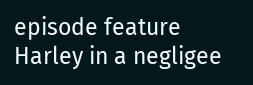episode feature Harley in a negligee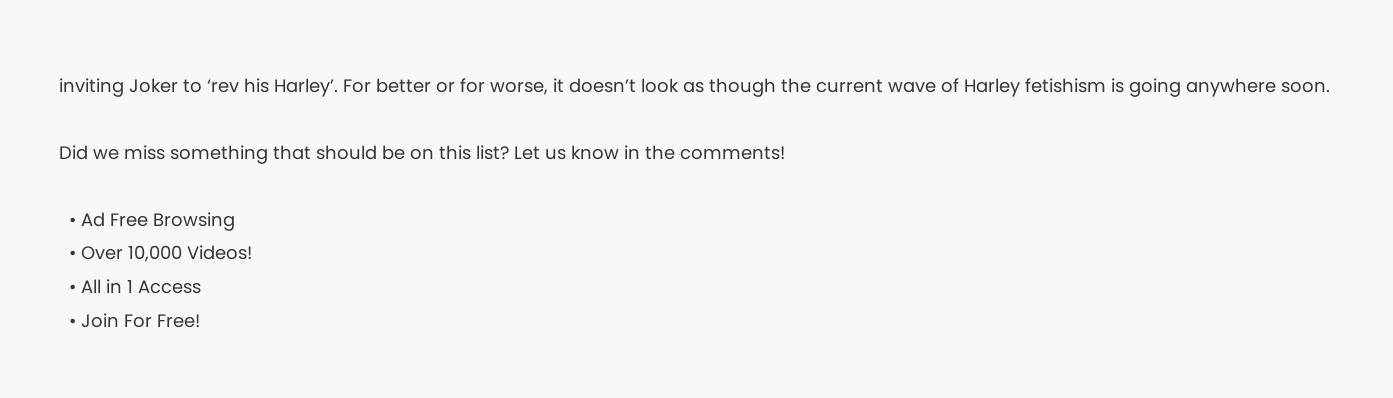inviting Joker to ‘rev his Harley’. For better or for worse, it doesn’t look as though the current wave of Harley fetishism is going anywhere soon.

Did we miss something that should be on this list? Let us know in the comments!

  • Ad Free Browsing
  • Over 10,000 Videos!
  • All in 1 Access
  • Join For Free!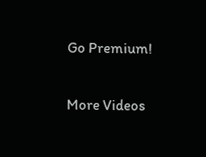Go Premium!

More Videos